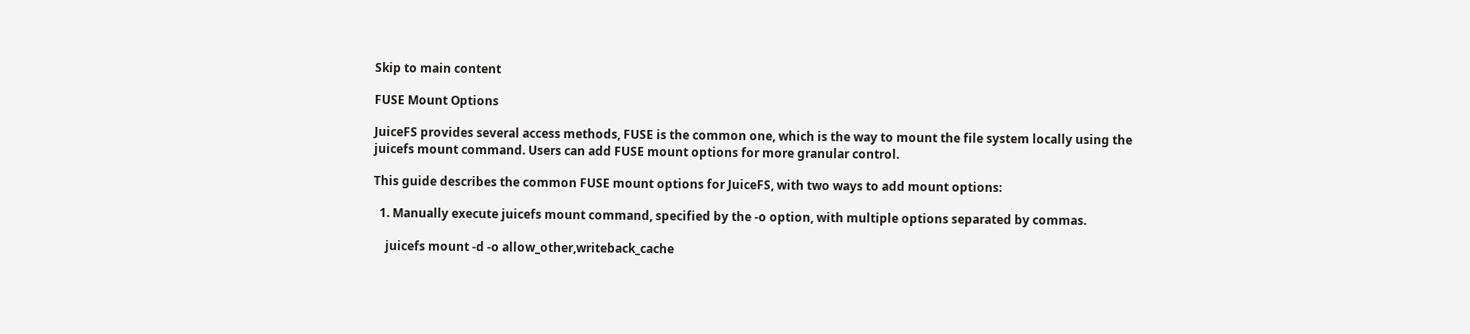Skip to main content

FUSE Mount Options

JuiceFS provides several access methods, FUSE is the common one, which is the way to mount the file system locally using the juicefs mount command. Users can add FUSE mount options for more granular control.

This guide describes the common FUSE mount options for JuiceFS, with two ways to add mount options:

  1. Manually execute juicefs mount command, specified by the -o option, with multiple options separated by commas.

    juicefs mount -d -o allow_other,writeback_cache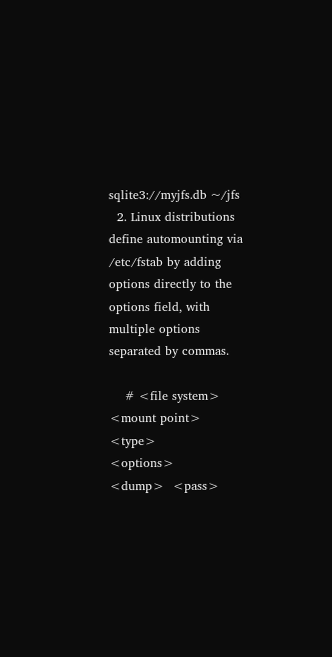sqlite3://myjfs.db ~/jfs
  2. Linux distributions define automounting via /etc/fstab by adding options directly to the options field, with multiple options separated by commas.

    # <file system>       <mount point>   <type>      <options>           <dump>  <pass>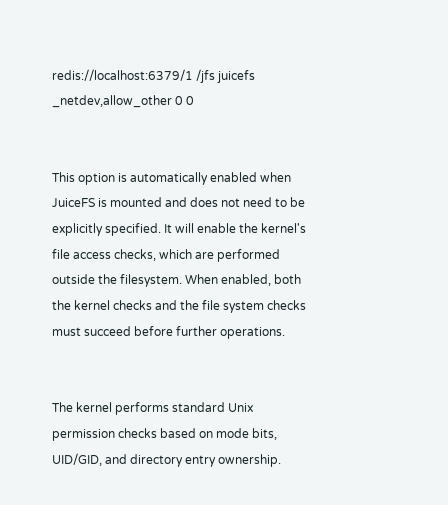redis://localhost:6379/1 /jfs juicefs _netdev,allow_other 0 0


This option is automatically enabled when JuiceFS is mounted and does not need to be explicitly specified. It will enable the kernel's file access checks, which are performed outside the filesystem. When enabled, both the kernel checks and the file system checks must succeed before further operations.


The kernel performs standard Unix permission checks based on mode bits, UID/GID, and directory entry ownership.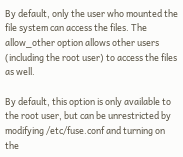By default, only the user who mounted the file system can access the files. The allow_other option allows other users (including the root user) to access the files as well.

By default, this option is only available to the root user, but can be unrestricted by modifying /etc/fuse.conf and turning on the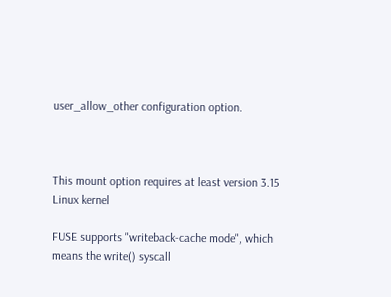user_allow_other configuration option.



This mount option requires at least version 3.15 Linux kernel

FUSE supports "writeback-cache mode", which means the write() syscall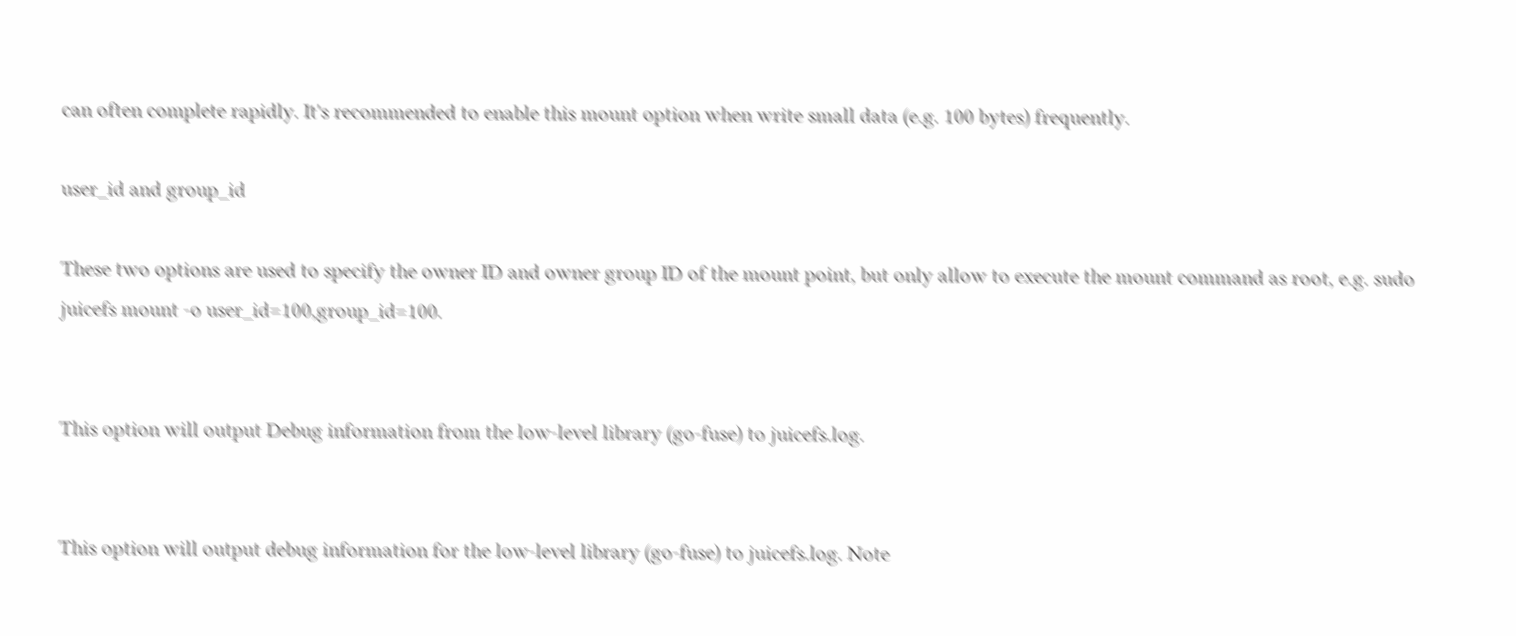can often complete rapidly. It's recommended to enable this mount option when write small data (e.g. 100 bytes) frequently.

user_id and group_id

These two options are used to specify the owner ID and owner group ID of the mount point, but only allow to execute the mount command as root, e.g. sudo juicefs mount -o user_id=100,group_id=100.


This option will output Debug information from the low-level library (go-fuse) to juicefs.log.


This option will output debug information for the low-level library (go-fuse) to juicefs.log. Note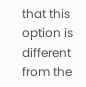that this option is different from the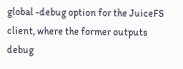global -debug option for the JuiceFS client, where the former outputs debug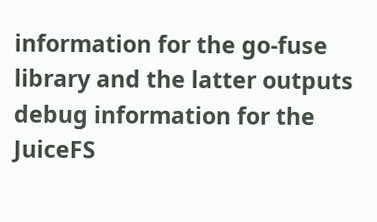information for the go-fuse library and the latter outputs debug information for the JuiceFS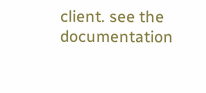client. see the documentation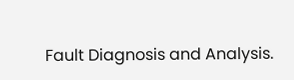Fault Diagnosis and Analysis.